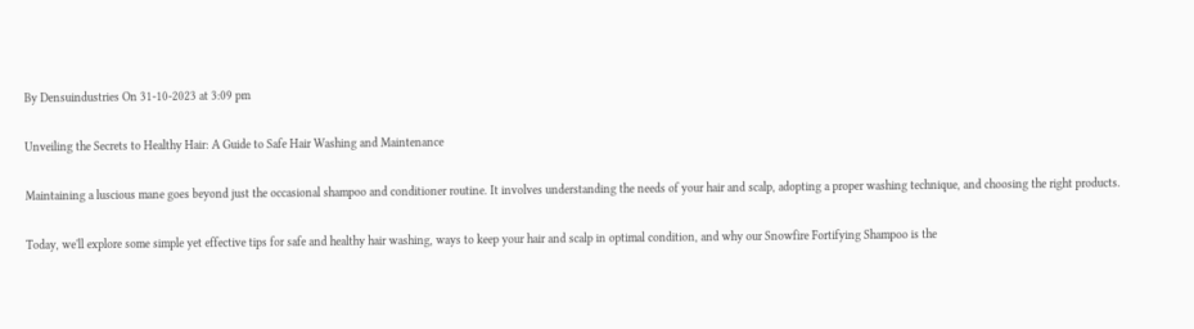By Densuindustries On 31-10-2023 at 3:09 pm

Unveiling the Secrets to Healthy Hair: A Guide to Safe Hair Washing and Maintenance

Maintaining a luscious mane goes beyond just the occasional shampoo and conditioner routine. It involves understanding the needs of your hair and scalp, adopting a proper washing technique, and choosing the right products.

Today, we'll explore some simple yet effective tips for safe and healthy hair washing, ways to keep your hair and scalp in optimal condition, and why our Snowfire Fortifying Shampoo is the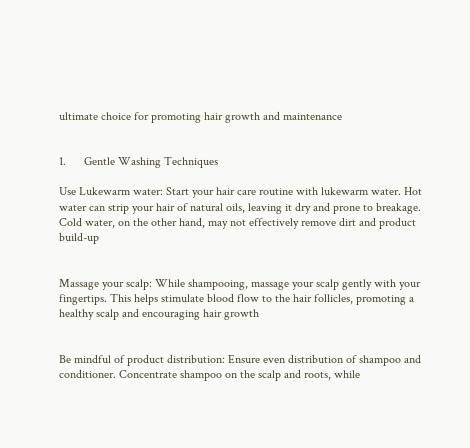ultimate choice for promoting hair growth and maintenance


1.      Gentle Washing Techniques

Use Lukewarm water: Start your hair care routine with lukewarm water. Hot water can strip your hair of natural oils, leaving it dry and prone to breakage. Cold water, on the other hand, may not effectively remove dirt and product build-up


Massage your scalp: While shampooing, massage your scalp gently with your fingertips. This helps stimulate blood flow to the hair follicles, promoting a healthy scalp and encouraging hair growth


Be mindful of product distribution: Ensure even distribution of shampoo and conditioner. Concentrate shampoo on the scalp and roots, while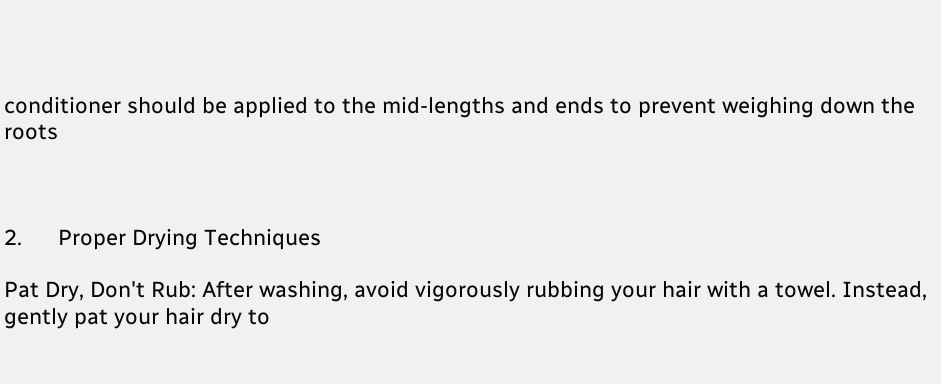conditioner should be applied to the mid-lengths and ends to prevent weighing down the roots



2.      Proper Drying Techniques

Pat Dry, Don't Rub: After washing, avoid vigorously rubbing your hair with a towel. Instead, gently pat your hair dry to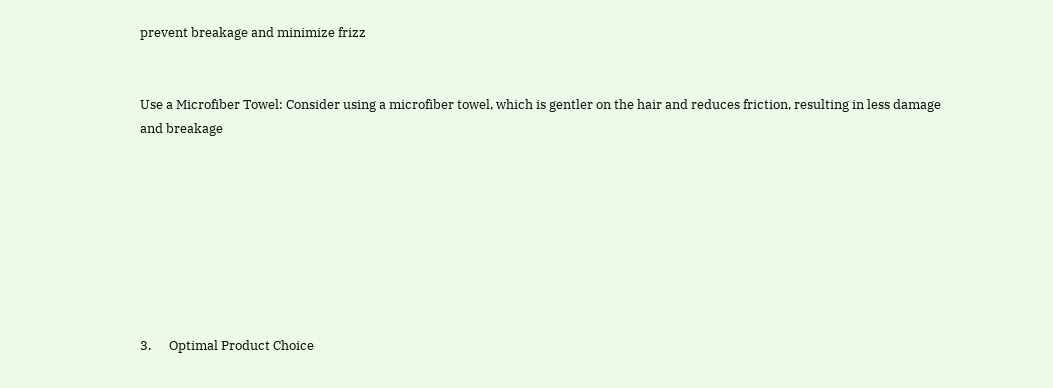prevent breakage and minimize frizz


Use a Microfiber Towel: Consider using a microfiber towel, which is gentler on the hair and reduces friction, resulting in less damage and breakage








3.      Optimal Product Choice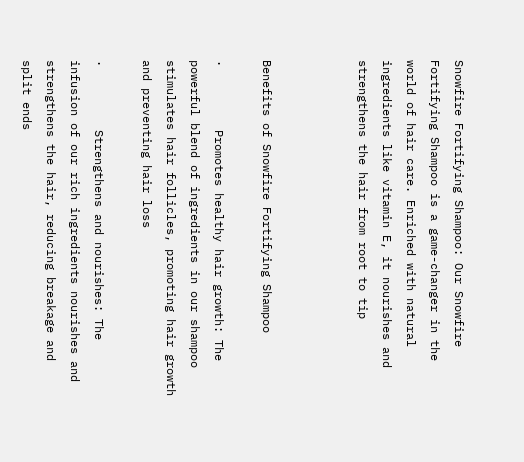Snowfire Fortifying Shampoo: Our Snowfire Fortifying Shampoo is a game-changer in the world of hair care. Enriched with natural ingredients like vitamin E, it nourishes and strengthens the hair from root to tip



Benefits of Snowfire Fortifying Shampoo

·         Promotes healthy hair growth: The powerful blend of ingredients in our shampoo stimulates hair follicles, promoting hair growth and preventing hair loss

·         Strengthens and nourishes: The infusion of our rich ingredients nourishes and strengthens the hair, reducing breakage and split ends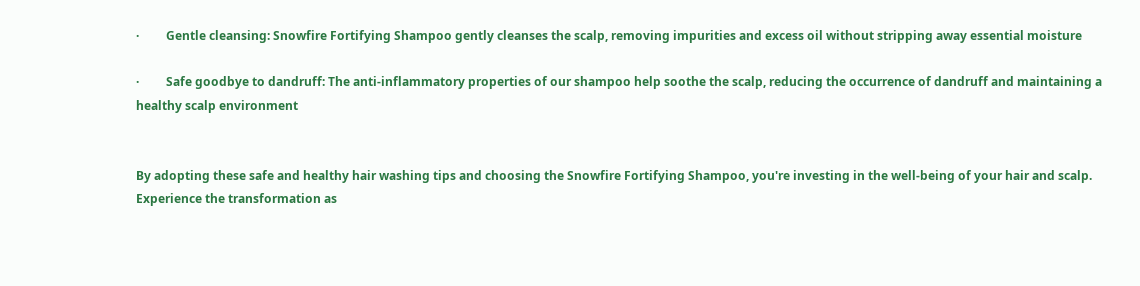·         Gentle cleansing: Snowfire Fortifying Shampoo gently cleanses the scalp, removing impurities and excess oil without stripping away essential moisture

·         Safe goodbye to dandruff: The anti-inflammatory properties of our shampoo help soothe the scalp, reducing the occurrence of dandruff and maintaining a healthy scalp environment


By adopting these safe and healthy hair washing tips and choosing the Snowfire Fortifying Shampoo, you're investing in the well-being of your hair and scalp. Experience the transformation as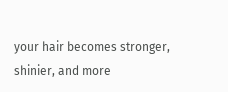your hair becomes stronger, shinier, and more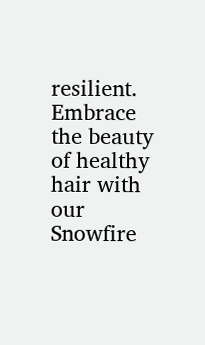resilient. Embrace the beauty of healthy hair with our Snowfire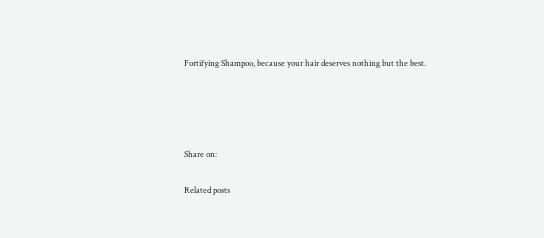Fortifying Shampoo, because your hair deserves nothing but the best.




Share on:

Related posts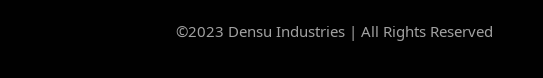©2023 Densu Industries | All Rights Reserved